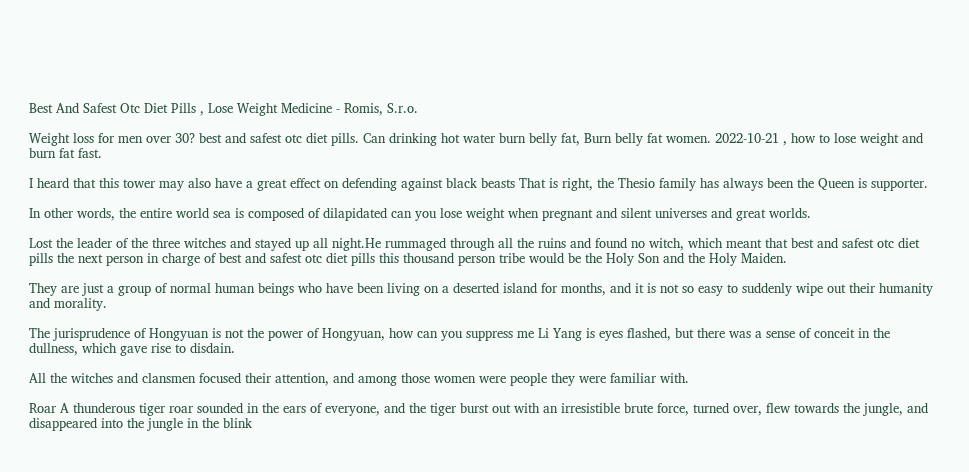Best And Safest Otc Diet Pills , Lose Weight Medicine - Romis, S.r.o.

Weight loss for men over 30? best and safest otc diet pills. Can drinking hot water burn belly fat, Burn belly fat women. 2022-10-21 , how to lose weight and burn fat fast.

I heard that this tower may also have a great effect on defending against black beasts That is right, the Thesio family has always been the Queen is supporter.

In other words, the entire world sea is composed of dilapidated can you lose weight when pregnant and silent universes and great worlds.

Lost the leader of the three witches and stayed up all night.He rummaged through all the ruins and found no witch, which meant that best and safest otc diet pills the next person in charge of best and safest otc diet pills this thousand person tribe would be the Holy Son and the Holy Maiden.

They are just a group of normal human beings who have been living on a deserted island for months, and it is not so easy to suddenly wipe out their humanity and morality.

The jurisprudence of Hongyuan is not the power of Hongyuan, how can you suppress me Li Yang is eyes flashed, but there was a sense of conceit in the dullness, which gave rise to disdain.

All the witches and clansmen focused their attention, and among those women were people they were familiar with.

Roar A thunderous tiger roar sounded in the ears of everyone, and the tiger burst out with an irresistible brute force, turned over, flew towards the jungle, and disappeared into the jungle in the blink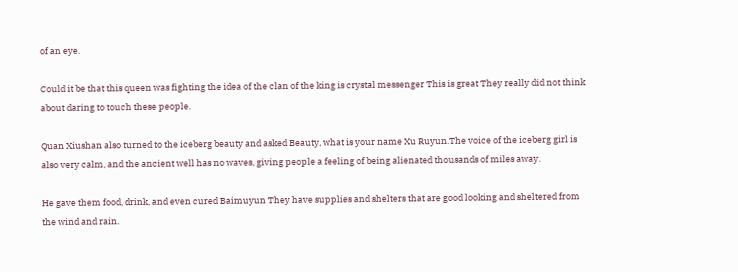of an eye.

Could it be that this queen was fighting the idea of the clan of the king is crystal messenger This is great They really did not think about daring to touch these people.

Quan Xiushan also turned to the iceberg beauty and asked Beauty, what is your name Xu Ruyun.The voice of the iceberg girl is also very calm, and the ancient well has no waves, giving people a feeling of being alienated thousands of miles away.

He gave them food, drink, and even cured Baimuyun They have supplies and shelters that are good looking and sheltered from the wind and rain.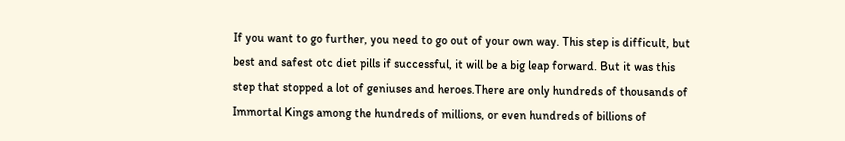If you want to go further, you need to go out of your own way. This step is difficult, but best and safest otc diet pills if successful, it will be a big leap forward. But it was this step that stopped a lot of geniuses and heroes.There are only hundreds of thousands of Immortal Kings among the hundreds of millions, or even hundreds of billions of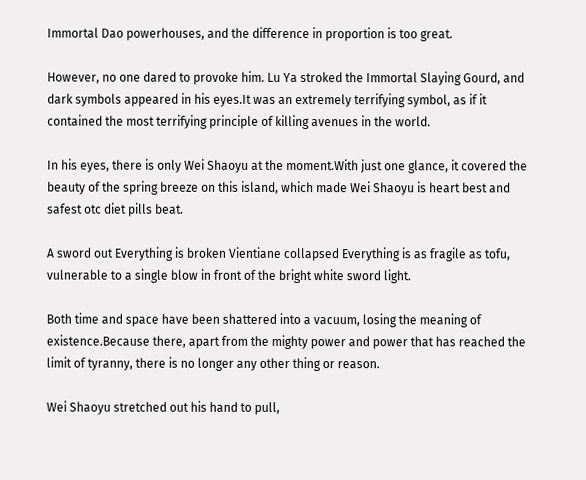Immortal Dao powerhouses, and the difference in proportion is too great.

However, no one dared to provoke him. Lu Ya stroked the Immortal Slaying Gourd, and dark symbols appeared in his eyes.It was an extremely terrifying symbol, as if it contained the most terrifying principle of killing avenues in the world.

In his eyes, there is only Wei Shaoyu at the moment.With just one glance, it covered the beauty of the spring breeze on this island, which made Wei Shaoyu is heart best and safest otc diet pills beat.

A sword out Everything is broken Vientiane collapsed Everything is as fragile as tofu, vulnerable to a single blow in front of the bright white sword light.

Both time and space have been shattered into a vacuum, losing the meaning of existence.Because there, apart from the mighty power and power that has reached the limit of tyranny, there is no longer any other thing or reason.

Wei Shaoyu stretched out his hand to pull,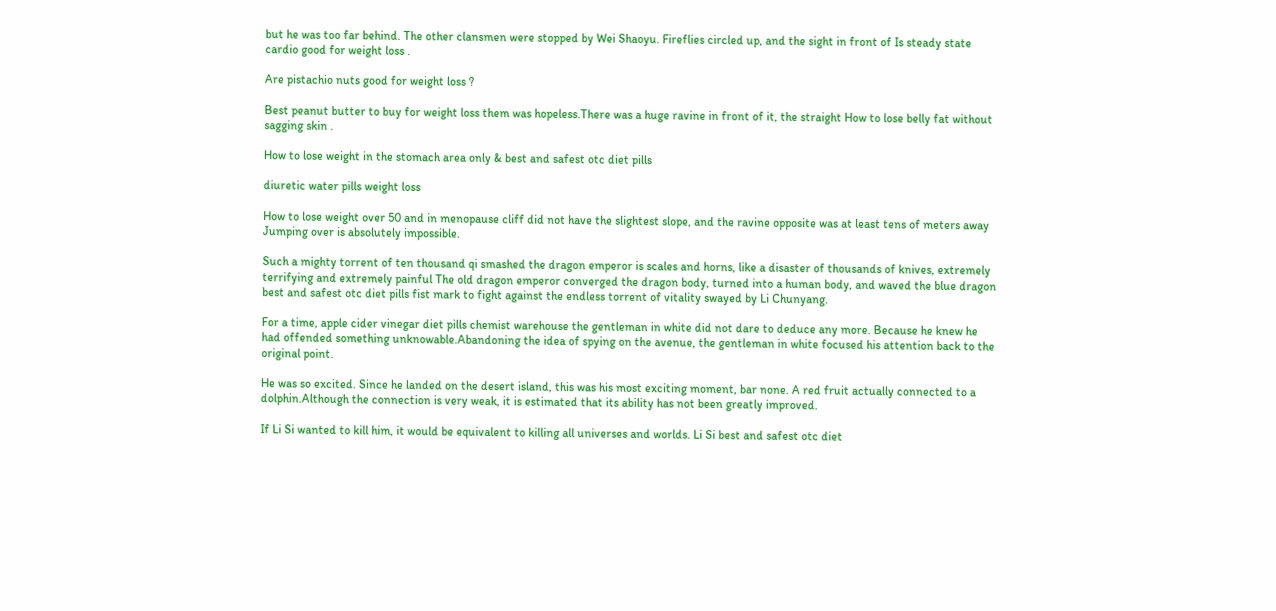but he was too far behind. The other clansmen were stopped by Wei Shaoyu. Fireflies circled up, and the sight in front of Is steady state cardio good for weight loss .

Are pistachio nuts good for weight loss ?

Best peanut butter to buy for weight loss them was hopeless.There was a huge ravine in front of it, the straight How to lose belly fat without sagging skin .

How to lose weight in the stomach area only & best and safest otc diet pills

diuretic water pills weight loss

How to lose weight over 50 and in menopause cliff did not have the slightest slope, and the ravine opposite was at least tens of meters away Jumping over is absolutely impossible.

Such a mighty torrent of ten thousand qi smashed the dragon emperor is scales and horns, like a disaster of thousands of knives, extremely terrifying and extremely painful The old dragon emperor converged the dragon body, turned into a human body, and waved the blue dragon best and safest otc diet pills fist mark to fight against the endless torrent of vitality swayed by Li Chunyang.

For a time, apple cider vinegar diet pills chemist warehouse the gentleman in white did not dare to deduce any more. Because he knew he had offended something unknowable.Abandoning the idea of spying on the avenue, the gentleman in white focused his attention back to the original point.

He was so excited. Since he landed on the desert island, this was his most exciting moment, bar none. A red fruit actually connected to a dolphin.Although the connection is very weak, it is estimated that its ability has not been greatly improved.

If Li Si wanted to kill him, it would be equivalent to killing all universes and worlds. Li Si best and safest otc diet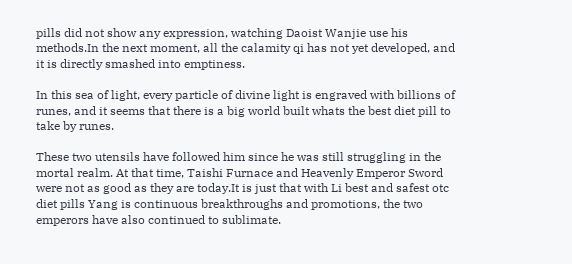pills did not show any expression, watching Daoist Wanjie use his methods.In the next moment, all the calamity qi has not yet developed, and it is directly smashed into emptiness.

In this sea of light, every particle of divine light is engraved with billions of runes, and it seems that there is a big world built whats the best diet pill to take by runes.

These two utensils have followed him since he was still struggling in the mortal realm. At that time, Taishi Furnace and Heavenly Emperor Sword were not as good as they are today.It is just that with Li best and safest otc diet pills Yang is continuous breakthroughs and promotions, the two emperors have also continued to sublimate.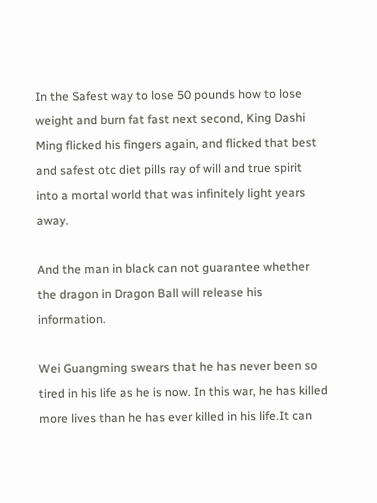In the Safest way to lose 50 pounds how to lose weight and burn fat fast next second, King Dashi Ming flicked his fingers again, and flicked that best and safest otc diet pills ray of will and true spirit into a mortal world that was infinitely light years away.

And the man in black can not guarantee whether the dragon in Dragon Ball will release his information.

Wei Guangming swears that he has never been so tired in his life as he is now. In this war, he has killed more lives than he has ever killed in his life.It can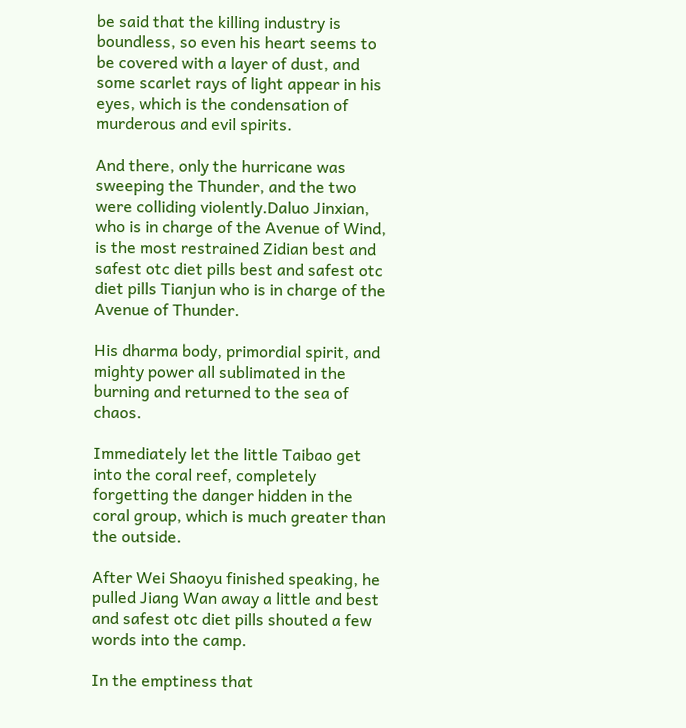be said that the killing industry is boundless, so even his heart seems to be covered with a layer of dust, and some scarlet rays of light appear in his eyes, which is the condensation of murderous and evil spirits.

And there, only the hurricane was sweeping the Thunder, and the two were colliding violently.Daluo Jinxian, who is in charge of the Avenue of Wind, is the most restrained Zidian best and safest otc diet pills best and safest otc diet pills Tianjun who is in charge of the Avenue of Thunder.

His dharma body, primordial spirit, and mighty power all sublimated in the burning and returned to the sea of chaos.

Immediately let the little Taibao get into the coral reef, completely forgetting the danger hidden in the coral group, which is much greater than the outside.

After Wei Shaoyu finished speaking, he pulled Jiang Wan away a little and best and safest otc diet pills shouted a few words into the camp.

In the emptiness that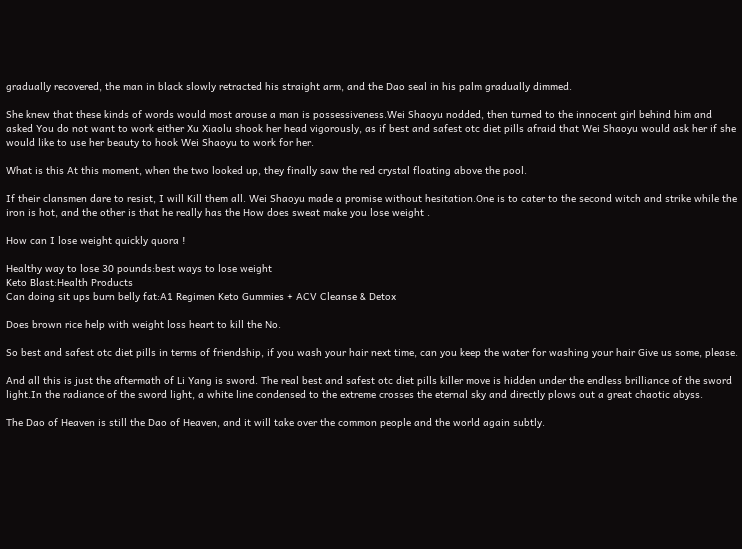gradually recovered, the man in black slowly retracted his straight arm, and the Dao seal in his palm gradually dimmed.

She knew that these kinds of words would most arouse a man is possessiveness.Wei Shaoyu nodded, then turned to the innocent girl behind him and asked You do not want to work either Xu Xiaolu shook her head vigorously, as if best and safest otc diet pills afraid that Wei Shaoyu would ask her if she would like to use her beauty to hook Wei Shaoyu to work for her.

What is this At this moment, when the two looked up, they finally saw the red crystal floating above the pool.

If their clansmen dare to resist, I will Kill them all. Wei Shaoyu made a promise without hesitation.One is to cater to the second witch and strike while the iron is hot, and the other is that he really has the How does sweat make you lose weight .

How can I lose weight quickly quora !

Healthy way to lose 30 pounds:best ways to lose weight
Keto Blast:Health Products
Can doing sit ups burn belly fat:A1 Regimen Keto Gummies + ACV Cleanse & Detox

Does brown rice help with weight loss heart to kill the No.

So best and safest otc diet pills in terms of friendship, if you wash your hair next time, can you keep the water for washing your hair Give us some, please.

And all this is just the aftermath of Li Yang is sword. The real best and safest otc diet pills killer move is hidden under the endless brilliance of the sword light.In the radiance of the sword light, a white line condensed to the extreme crosses the eternal sky and directly plows out a great chaotic abyss.

The Dao of Heaven is still the Dao of Heaven, and it will take over the common people and the world again subtly.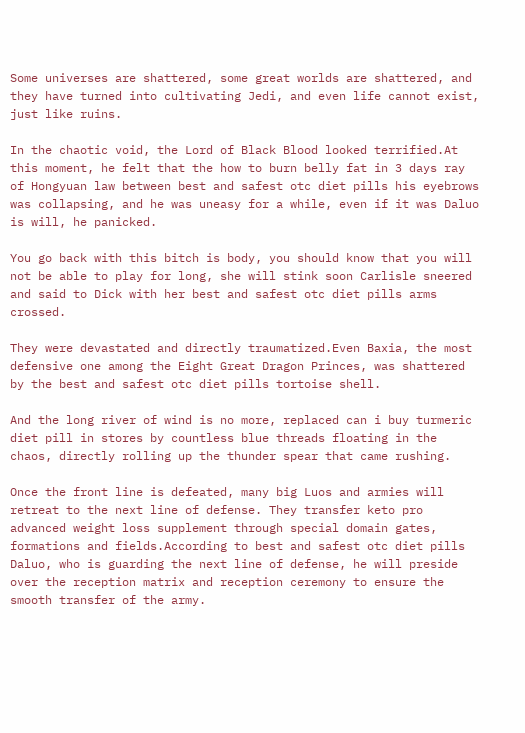Some universes are shattered, some great worlds are shattered, and they have turned into cultivating Jedi, and even life cannot exist, just like ruins.

In the chaotic void, the Lord of Black Blood looked terrified.At this moment, he felt that the how to burn belly fat in 3 days ray of Hongyuan law between best and safest otc diet pills his eyebrows was collapsing, and he was uneasy for a while, even if it was Daluo is will, he panicked.

You go back with this bitch is body, you should know that you will not be able to play for long, she will stink soon Carlisle sneered and said to Dick with her best and safest otc diet pills arms crossed.

They were devastated and directly traumatized.Even Baxia, the most defensive one among the Eight Great Dragon Princes, was shattered by the best and safest otc diet pills tortoise shell.

And the long river of wind is no more, replaced can i buy turmeric diet pill in stores by countless blue threads floating in the chaos, directly rolling up the thunder spear that came rushing.

Once the front line is defeated, many big Luos and armies will retreat to the next line of defense. They transfer keto pro advanced weight loss supplement through special domain gates, formations and fields.According to best and safest otc diet pills Daluo, who is guarding the next line of defense, he will preside over the reception matrix and reception ceremony to ensure the smooth transfer of the army.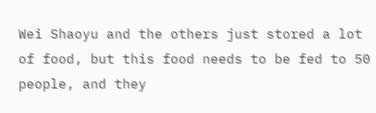Wei Shaoyu and the others just stored a lot of food, but this food needs to be fed to 50 people, and they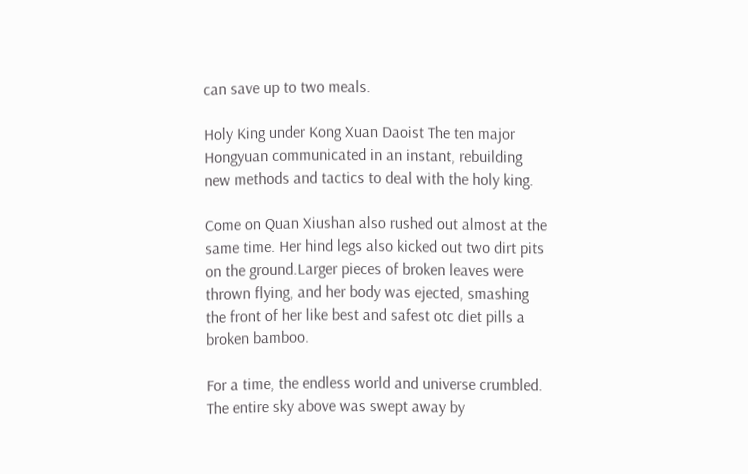can save up to two meals.

Holy King under Kong Xuan Daoist The ten major Hongyuan communicated in an instant, rebuilding new methods and tactics to deal with the holy king.

Come on Quan Xiushan also rushed out almost at the same time. Her hind legs also kicked out two dirt pits on the ground.Larger pieces of broken leaves were thrown flying, and her body was ejected, smashing the front of her like best and safest otc diet pills a broken bamboo.

For a time, the endless world and universe crumbled. The entire sky above was swept away by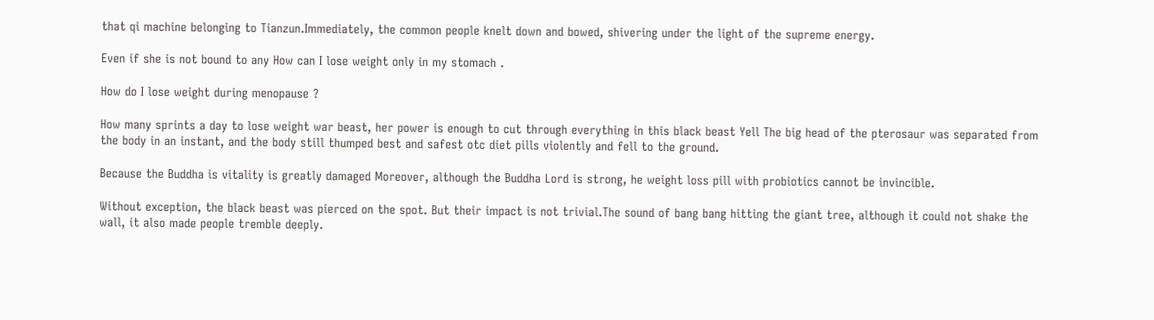that qi machine belonging to Tianzun.Immediately, the common people knelt down and bowed, shivering under the light of the supreme energy.

Even if she is not bound to any How can I lose weight only in my stomach .

How do I lose weight during menopause ?

How many sprints a day to lose weight war beast, her power is enough to cut through everything in this black beast Yell The big head of the pterosaur was separated from the body in an instant, and the body still thumped best and safest otc diet pills violently and fell to the ground.

Because the Buddha is vitality is greatly damaged Moreover, although the Buddha Lord is strong, he weight loss pill with probiotics cannot be invincible.

Without exception, the black beast was pierced on the spot. But their impact is not trivial.The sound of bang bang hitting the giant tree, although it could not shake the wall, it also made people tremble deeply.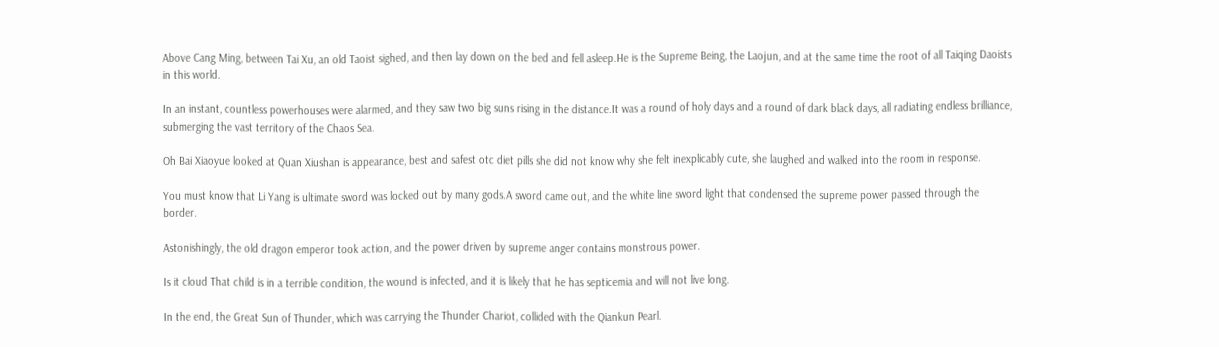Above Cang Ming, between Tai Xu, an old Taoist sighed, and then lay down on the bed and fell asleep.He is the Supreme Being, the Laojun, and at the same time the root of all Taiqing Daoists in this world.

In an instant, countless powerhouses were alarmed, and they saw two big suns rising in the distance.It was a round of holy days and a round of dark black days, all radiating endless brilliance, submerging the vast territory of the Chaos Sea.

Oh Bai Xiaoyue looked at Quan Xiushan is appearance, best and safest otc diet pills she did not know why she felt inexplicably cute, she laughed and walked into the room in response.

You must know that Li Yang is ultimate sword was locked out by many gods.A sword came out, and the white line sword light that condensed the supreme power passed through the border.

Astonishingly, the old dragon emperor took action, and the power driven by supreme anger contains monstrous power.

Is it cloud That child is in a terrible condition, the wound is infected, and it is likely that he has septicemia and will not live long.

In the end, the Great Sun of Thunder, which was carrying the Thunder Chariot, collided with the Qiankun Pearl.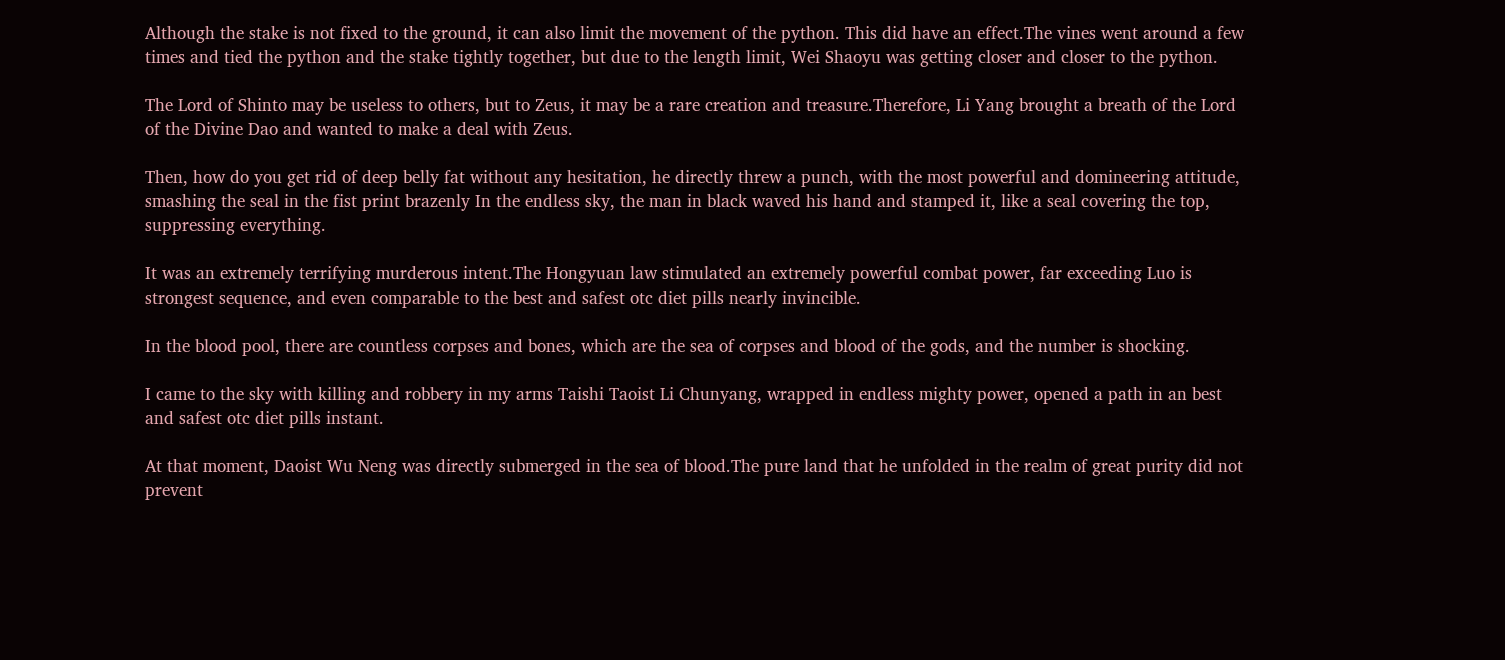Although the stake is not fixed to the ground, it can also limit the movement of the python. This did have an effect.The vines went around a few times and tied the python and the stake tightly together, but due to the length limit, Wei Shaoyu was getting closer and closer to the python.

The Lord of Shinto may be useless to others, but to Zeus, it may be a rare creation and treasure.Therefore, Li Yang brought a breath of the Lord of the Divine Dao and wanted to make a deal with Zeus.

Then, how do you get rid of deep belly fat without any hesitation, he directly threw a punch, with the most powerful and domineering attitude, smashing the seal in the fist print brazenly In the endless sky, the man in black waved his hand and stamped it, like a seal covering the top, suppressing everything.

It was an extremely terrifying murderous intent.The Hongyuan law stimulated an extremely powerful combat power, far exceeding Luo is strongest sequence, and even comparable to the best and safest otc diet pills nearly invincible.

In the blood pool, there are countless corpses and bones, which are the sea of corpses and blood of the gods, and the number is shocking.

I came to the sky with killing and robbery in my arms Taishi Taoist Li Chunyang, wrapped in endless mighty power, opened a path in an best and safest otc diet pills instant.

At that moment, Daoist Wu Neng was directly submerged in the sea of blood.The pure land that he unfolded in the realm of great purity did not prevent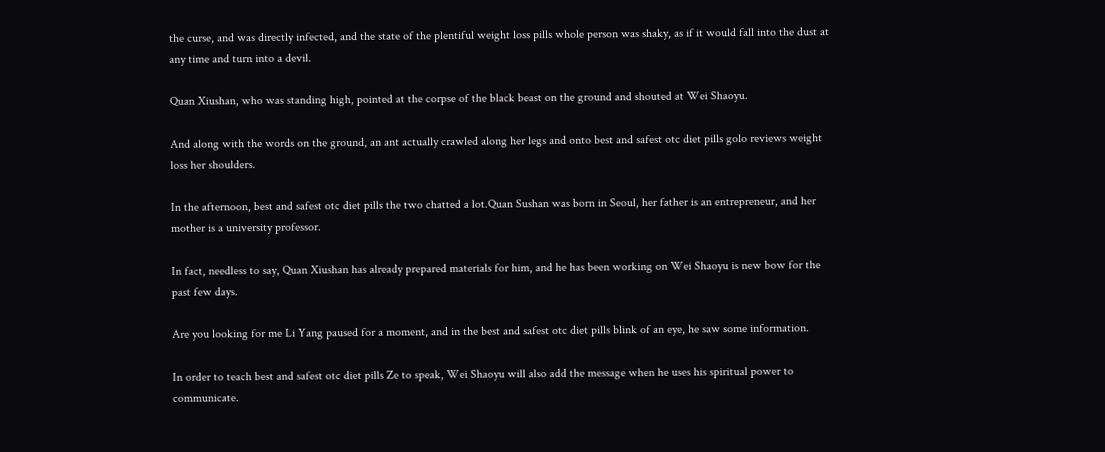the curse, and was directly infected, and the state of the plentiful weight loss pills whole person was shaky, as if it would fall into the dust at any time and turn into a devil.

Quan Xiushan, who was standing high, pointed at the corpse of the black beast on the ground and shouted at Wei Shaoyu.

And along with the words on the ground, an ant actually crawled along her legs and onto best and safest otc diet pills golo reviews weight loss her shoulders.

In the afternoon, best and safest otc diet pills the two chatted a lot.Quan Sushan was born in Seoul, her father is an entrepreneur, and her mother is a university professor.

In fact, needless to say, Quan Xiushan has already prepared materials for him, and he has been working on Wei Shaoyu is new bow for the past few days.

Are you looking for me Li Yang paused for a moment, and in the best and safest otc diet pills blink of an eye, he saw some information.

In order to teach best and safest otc diet pills Ze to speak, Wei Shaoyu will also add the message when he uses his spiritual power to communicate.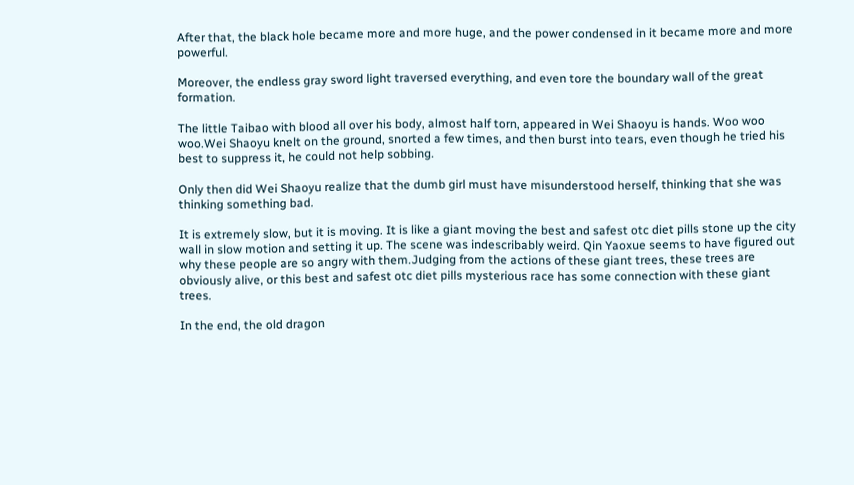After that, the black hole became more and more huge, and the power condensed in it became more and more powerful.

Moreover, the endless gray sword light traversed everything, and even tore the boundary wall of the great formation.

The little Taibao with blood all over his body, almost half torn, appeared in Wei Shaoyu is hands. Woo woo woo.Wei Shaoyu knelt on the ground, snorted a few times, and then burst into tears, even though he tried his best to suppress it, he could not help sobbing.

Only then did Wei Shaoyu realize that the dumb girl must have misunderstood herself, thinking that she was thinking something bad.

It is extremely slow, but it is moving. It is like a giant moving the best and safest otc diet pills stone up the city wall in slow motion and setting it up. The scene was indescribably weird. Qin Yaoxue seems to have figured out why these people are so angry with them.Judging from the actions of these giant trees, these trees are obviously alive, or this best and safest otc diet pills mysterious race has some connection with these giant trees.

In the end, the old dragon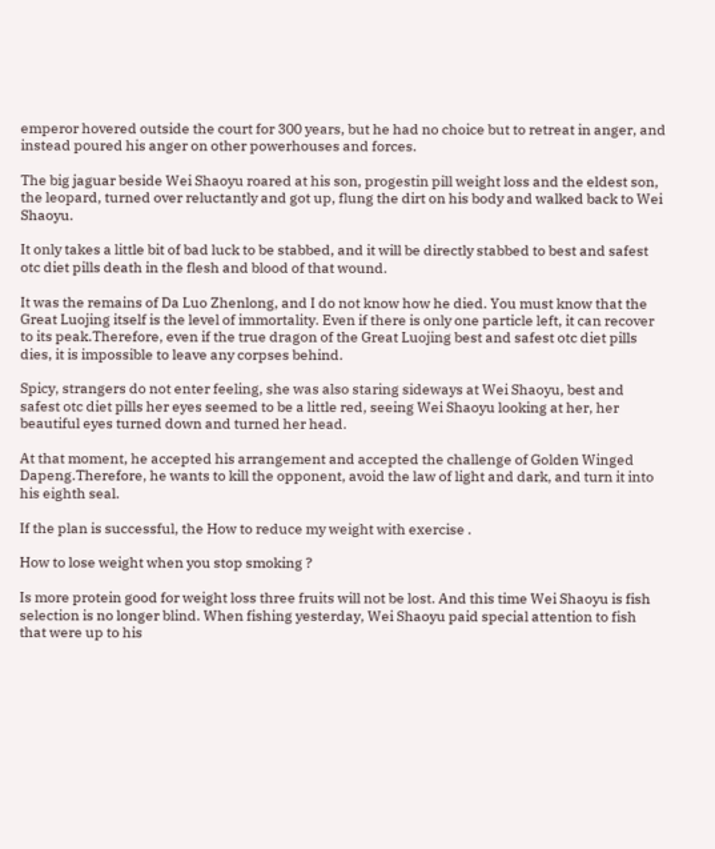emperor hovered outside the court for 300 years, but he had no choice but to retreat in anger, and instead poured his anger on other powerhouses and forces.

The big jaguar beside Wei Shaoyu roared at his son, progestin pill weight loss and the eldest son, the leopard, turned over reluctantly and got up, flung the dirt on his body and walked back to Wei Shaoyu.

It only takes a little bit of bad luck to be stabbed, and it will be directly stabbed to best and safest otc diet pills death in the flesh and blood of that wound.

It was the remains of Da Luo Zhenlong, and I do not know how he died. You must know that the Great Luojing itself is the level of immortality. Even if there is only one particle left, it can recover to its peak.Therefore, even if the true dragon of the Great Luojing best and safest otc diet pills dies, it is impossible to leave any corpses behind.

Spicy, strangers do not enter feeling, she was also staring sideways at Wei Shaoyu, best and safest otc diet pills her eyes seemed to be a little red, seeing Wei Shaoyu looking at her, her beautiful eyes turned down and turned her head.

At that moment, he accepted his arrangement and accepted the challenge of Golden Winged Dapeng.Therefore, he wants to kill the opponent, avoid the law of light and dark, and turn it into his eighth seal.

If the plan is successful, the How to reduce my weight with exercise .

How to lose weight when you stop smoking ?

Is more protein good for weight loss three fruits will not be lost. And this time Wei Shaoyu is fish selection is no longer blind. When fishing yesterday, Wei Shaoyu paid special attention to fish that were up to his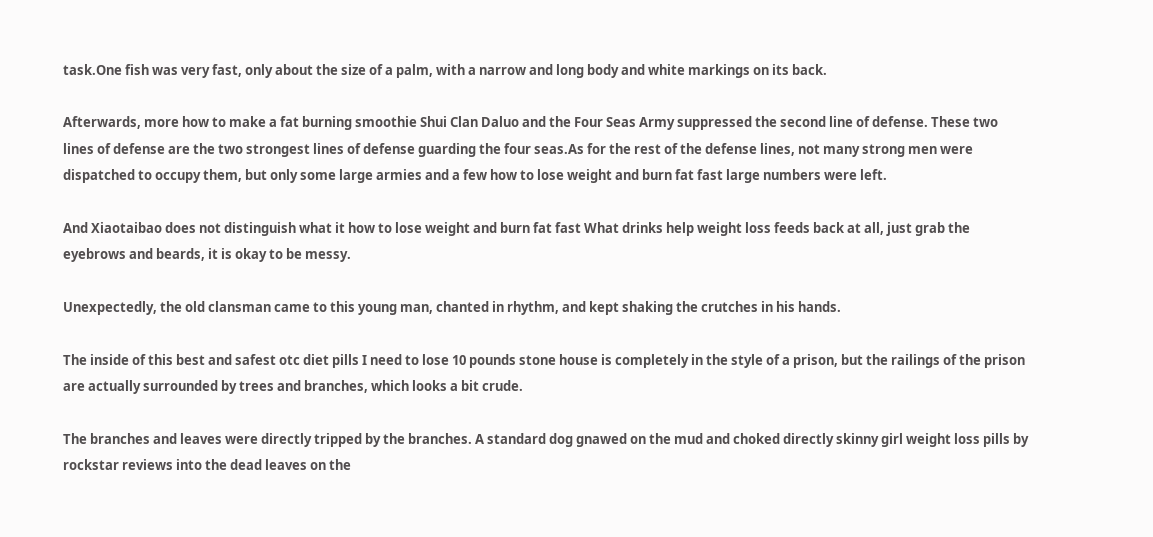task.One fish was very fast, only about the size of a palm, with a narrow and long body and white markings on its back.

Afterwards, more how to make a fat burning smoothie Shui Clan Daluo and the Four Seas Army suppressed the second line of defense. These two lines of defense are the two strongest lines of defense guarding the four seas.As for the rest of the defense lines, not many strong men were dispatched to occupy them, but only some large armies and a few how to lose weight and burn fat fast large numbers were left.

And Xiaotaibao does not distinguish what it how to lose weight and burn fat fast What drinks help weight loss feeds back at all, just grab the eyebrows and beards, it is okay to be messy.

Unexpectedly, the old clansman came to this young man, chanted in rhythm, and kept shaking the crutches in his hands.

The inside of this best and safest otc diet pills I need to lose 10 pounds stone house is completely in the style of a prison, but the railings of the prison are actually surrounded by trees and branches, which looks a bit crude.

The branches and leaves were directly tripped by the branches. A standard dog gnawed on the mud and choked directly skinny girl weight loss pills by rockstar reviews into the dead leaves on the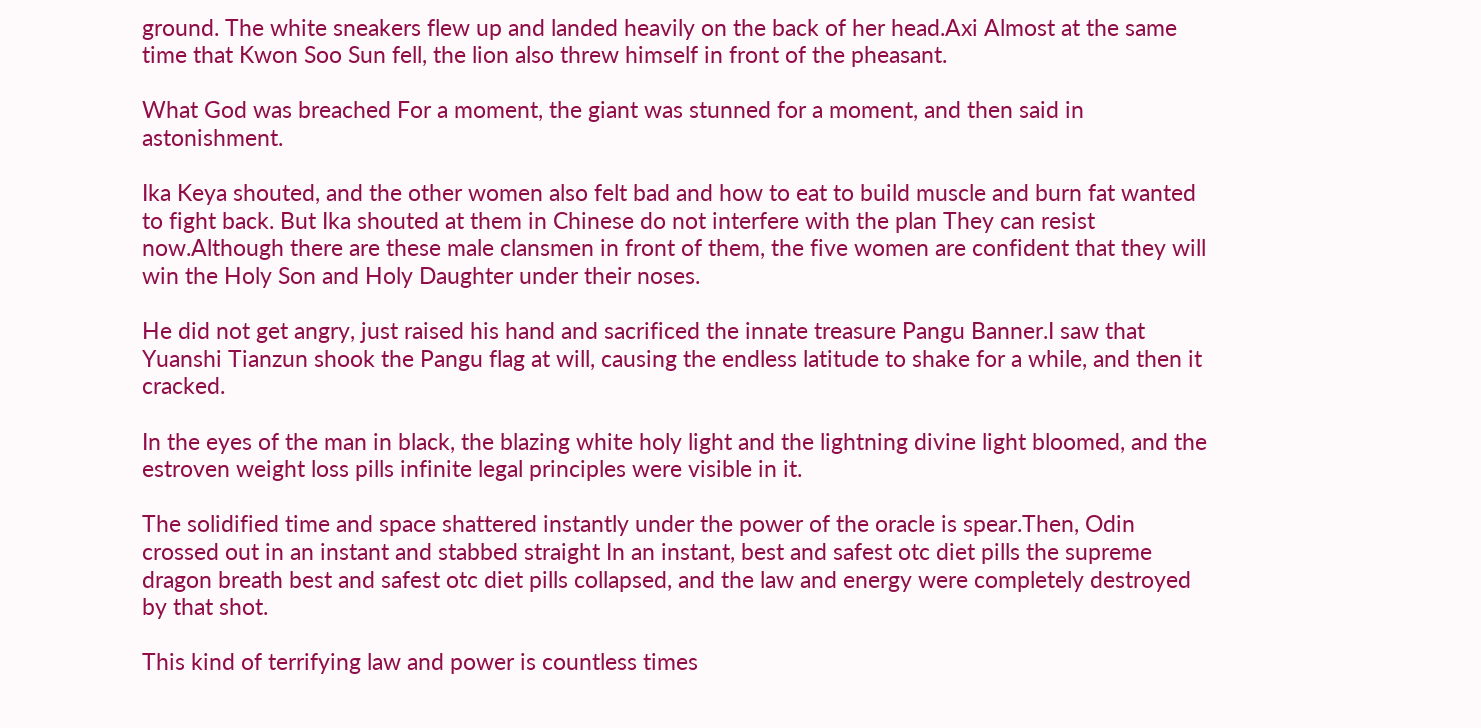ground. The white sneakers flew up and landed heavily on the back of her head.Axi Almost at the same time that Kwon Soo Sun fell, the lion also threw himself in front of the pheasant.

What God was breached For a moment, the giant was stunned for a moment, and then said in astonishment.

Ika Keya shouted, and the other women also felt bad and how to eat to build muscle and burn fat wanted to fight back. But Ika shouted at them in Chinese do not interfere with the plan They can resist now.Although there are these male clansmen in front of them, the five women are confident that they will win the Holy Son and Holy Daughter under their noses.

He did not get angry, just raised his hand and sacrificed the innate treasure Pangu Banner.I saw that Yuanshi Tianzun shook the Pangu flag at will, causing the endless latitude to shake for a while, and then it cracked.

In the eyes of the man in black, the blazing white holy light and the lightning divine light bloomed, and the estroven weight loss pills infinite legal principles were visible in it.

The solidified time and space shattered instantly under the power of the oracle is spear.Then, Odin crossed out in an instant and stabbed straight In an instant, best and safest otc diet pills the supreme dragon breath best and safest otc diet pills collapsed, and the law and energy were completely destroyed by that shot.

This kind of terrifying law and power is countless times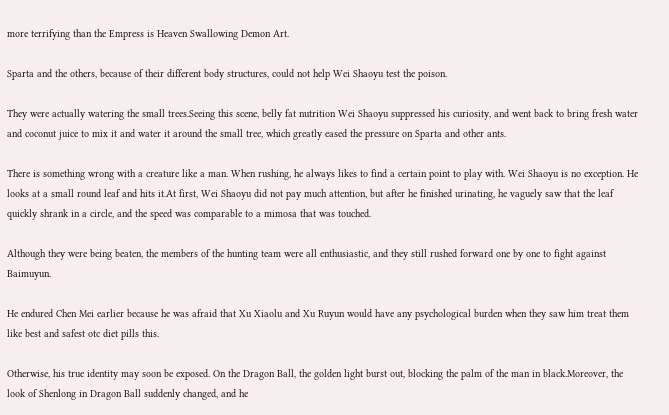more terrifying than the Empress is Heaven Swallowing Demon Art.

Sparta and the others, because of their different body structures, could not help Wei Shaoyu test the poison.

They were actually watering the small trees.Seeing this scene, belly fat nutrition Wei Shaoyu suppressed his curiosity, and went back to bring fresh water and coconut juice to mix it and water it around the small tree, which greatly eased the pressure on Sparta and other ants.

There is something wrong with a creature like a man. When rushing, he always likes to find a certain point to play with. Wei Shaoyu is no exception. He looks at a small round leaf and hits it.At first, Wei Shaoyu did not pay much attention, but after he finished urinating, he vaguely saw that the leaf quickly shrank in a circle, and the speed was comparable to a mimosa that was touched.

Although they were being beaten, the members of the hunting team were all enthusiastic, and they still rushed forward one by one to fight against Baimuyun.

He endured Chen Mei earlier because he was afraid that Xu Xiaolu and Xu Ruyun would have any psychological burden when they saw him treat them like best and safest otc diet pills this.

Otherwise, his true identity may soon be exposed. On the Dragon Ball, the golden light burst out, blocking the palm of the man in black.Moreover, the look of Shenlong in Dragon Ball suddenly changed, and he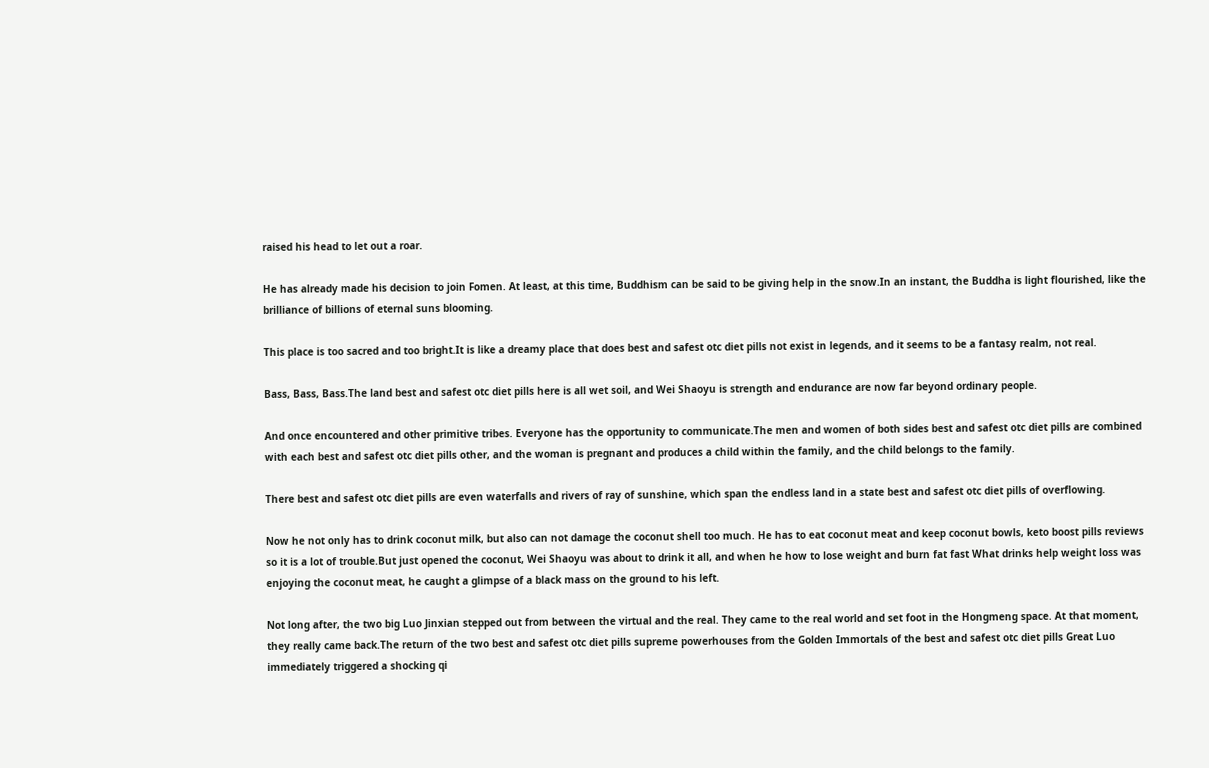raised his head to let out a roar.

He has already made his decision to join Fomen. At least, at this time, Buddhism can be said to be giving help in the snow.In an instant, the Buddha is light flourished, like the brilliance of billions of eternal suns blooming.

This place is too sacred and too bright.It is like a dreamy place that does best and safest otc diet pills not exist in legends, and it seems to be a fantasy realm, not real.

Bass, Bass, Bass.The land best and safest otc diet pills here is all wet soil, and Wei Shaoyu is strength and endurance are now far beyond ordinary people.

And once encountered and other primitive tribes. Everyone has the opportunity to communicate.The men and women of both sides best and safest otc diet pills are combined with each best and safest otc diet pills other, and the woman is pregnant and produces a child within the family, and the child belongs to the family.

There best and safest otc diet pills are even waterfalls and rivers of ray of sunshine, which span the endless land in a state best and safest otc diet pills of overflowing.

Now he not only has to drink coconut milk, but also can not damage the coconut shell too much. He has to eat coconut meat and keep coconut bowls, keto boost pills reviews so it is a lot of trouble.But just opened the coconut, Wei Shaoyu was about to drink it all, and when he how to lose weight and burn fat fast What drinks help weight loss was enjoying the coconut meat, he caught a glimpse of a black mass on the ground to his left.

Not long after, the two big Luo Jinxian stepped out from between the virtual and the real. They came to the real world and set foot in the Hongmeng space. At that moment, they really came back.The return of the two best and safest otc diet pills supreme powerhouses from the Golden Immortals of the best and safest otc diet pills Great Luo immediately triggered a shocking qi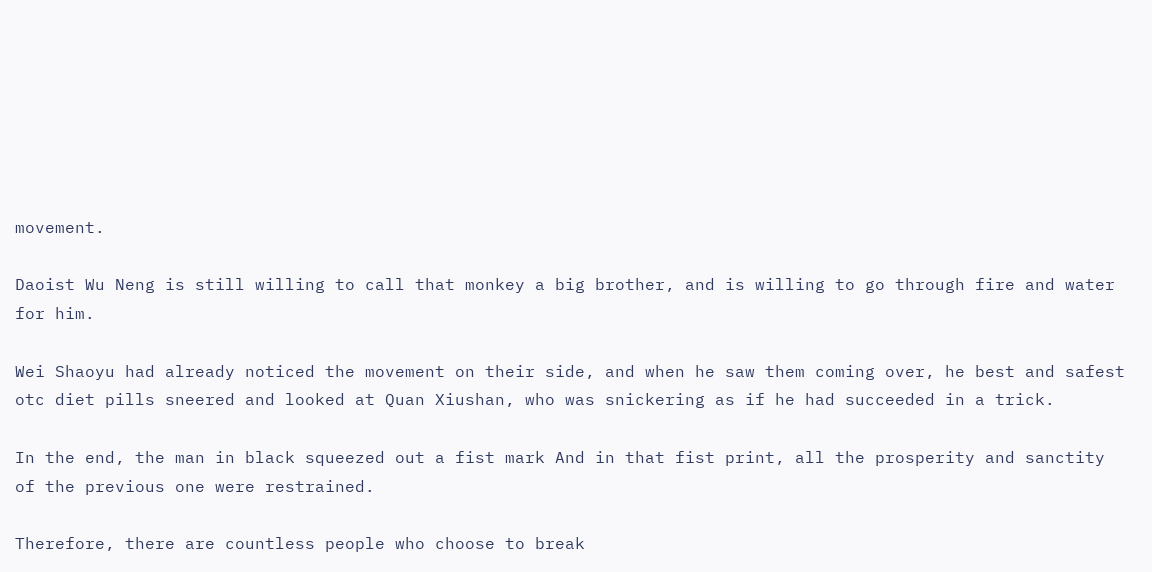movement.

Daoist Wu Neng is still willing to call that monkey a big brother, and is willing to go through fire and water for him.

Wei Shaoyu had already noticed the movement on their side, and when he saw them coming over, he best and safest otc diet pills sneered and looked at Quan Xiushan, who was snickering as if he had succeeded in a trick.

In the end, the man in black squeezed out a fist mark And in that fist print, all the prosperity and sanctity of the previous one were restrained.

Therefore, there are countless people who choose to break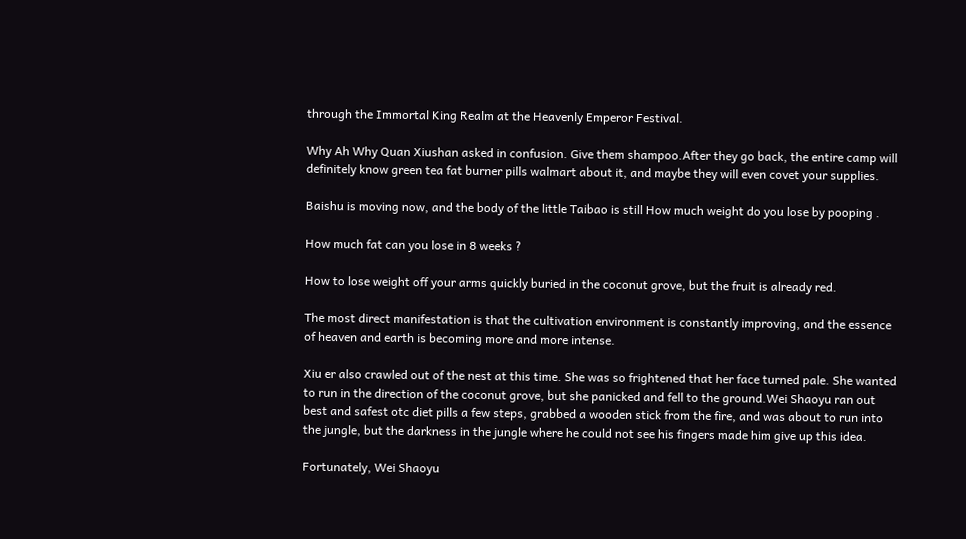through the Immortal King Realm at the Heavenly Emperor Festival.

Why Ah Why Quan Xiushan asked in confusion. Give them shampoo.After they go back, the entire camp will definitely know green tea fat burner pills walmart about it, and maybe they will even covet your supplies.

Baishu is moving now, and the body of the little Taibao is still How much weight do you lose by pooping .

How much fat can you lose in 8 weeks ?

How to lose weight off your arms quickly buried in the coconut grove, but the fruit is already red.

The most direct manifestation is that the cultivation environment is constantly improving, and the essence of heaven and earth is becoming more and more intense.

Xiu er also crawled out of the nest at this time. She was so frightened that her face turned pale. She wanted to run in the direction of the coconut grove, but she panicked and fell to the ground.Wei Shaoyu ran out best and safest otc diet pills a few steps, grabbed a wooden stick from the fire, and was about to run into the jungle, but the darkness in the jungle where he could not see his fingers made him give up this idea.

Fortunately, Wei Shaoyu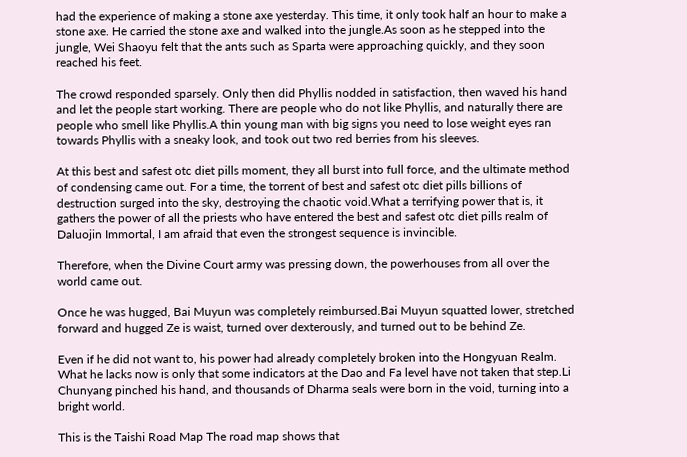had the experience of making a stone axe yesterday. This time, it only took half an hour to make a stone axe. He carried the stone axe and walked into the jungle.As soon as he stepped into the jungle, Wei Shaoyu felt that the ants such as Sparta were approaching quickly, and they soon reached his feet.

The crowd responded sparsely. Only then did Phyllis nodded in satisfaction, then waved his hand and let the people start working. There are people who do not like Phyllis, and naturally there are people who smell like Phyllis.A thin young man with big signs you need to lose weight eyes ran towards Phyllis with a sneaky look, and took out two red berries from his sleeves.

At this best and safest otc diet pills moment, they all burst into full force, and the ultimate method of condensing came out. For a time, the torrent of best and safest otc diet pills billions of destruction surged into the sky, destroying the chaotic void.What a terrifying power that is, it gathers the power of all the priests who have entered the best and safest otc diet pills realm of Daluojin Immortal, I am afraid that even the strongest sequence is invincible.

Therefore, when the Divine Court army was pressing down, the powerhouses from all over the world came out.

Once he was hugged, Bai Muyun was completely reimbursed.Bai Muyun squatted lower, stretched forward and hugged Ze is waist, turned over dexterously, and turned out to be behind Ze.

Even if he did not want to, his power had already completely broken into the Hongyuan Realm. What he lacks now is only that some indicators at the Dao and Fa level have not taken that step.Li Chunyang pinched his hand, and thousands of Dharma seals were born in the void, turning into a bright world.

This is the Taishi Road Map The road map shows that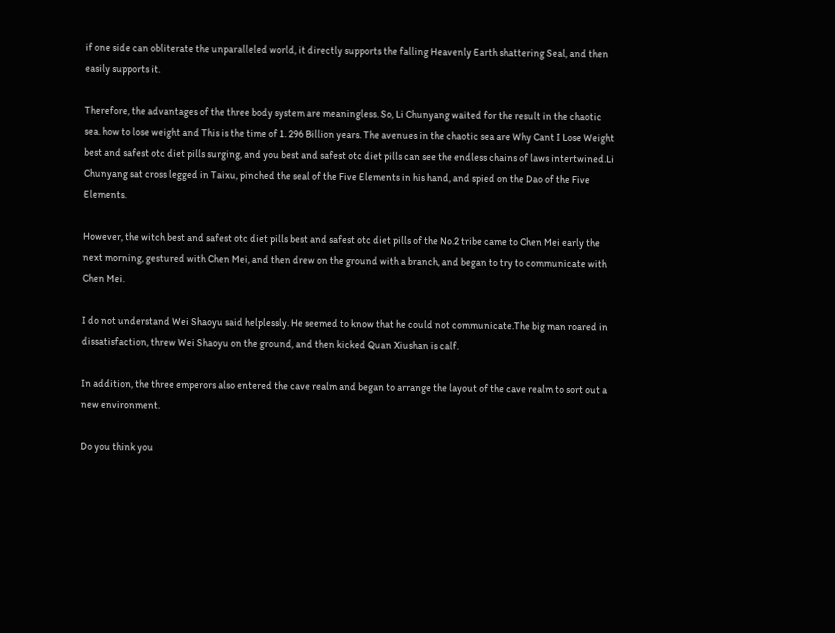if one side can obliterate the unparalleled world, it directly supports the falling Heavenly Earth shattering Seal, and then easily supports it.

Therefore, the advantages of the three body system are meaningless. So, Li Chunyang waited for the result in the chaotic sea. how to lose weight and This is the time of 1. 296 Billion years. The avenues in the chaotic sea are Why Cant I Lose Weight best and safest otc diet pills surging, and you best and safest otc diet pills can see the endless chains of laws intertwined.Li Chunyang sat cross legged in Taixu, pinched the seal of the Five Elements in his hand, and spied on the Dao of the Five Elements.

However, the witch best and safest otc diet pills best and safest otc diet pills of the No.2 tribe came to Chen Mei early the next morning, gestured with Chen Mei, and then drew on the ground with a branch, and began to try to communicate with Chen Mei.

I do not understand Wei Shaoyu said helplessly. He seemed to know that he could not communicate.The big man roared in dissatisfaction, threw Wei Shaoyu on the ground, and then kicked Quan Xiushan is calf.

In addition, the three emperors also entered the cave realm and began to arrange the layout of the cave realm to sort out a new environment.

Do you think you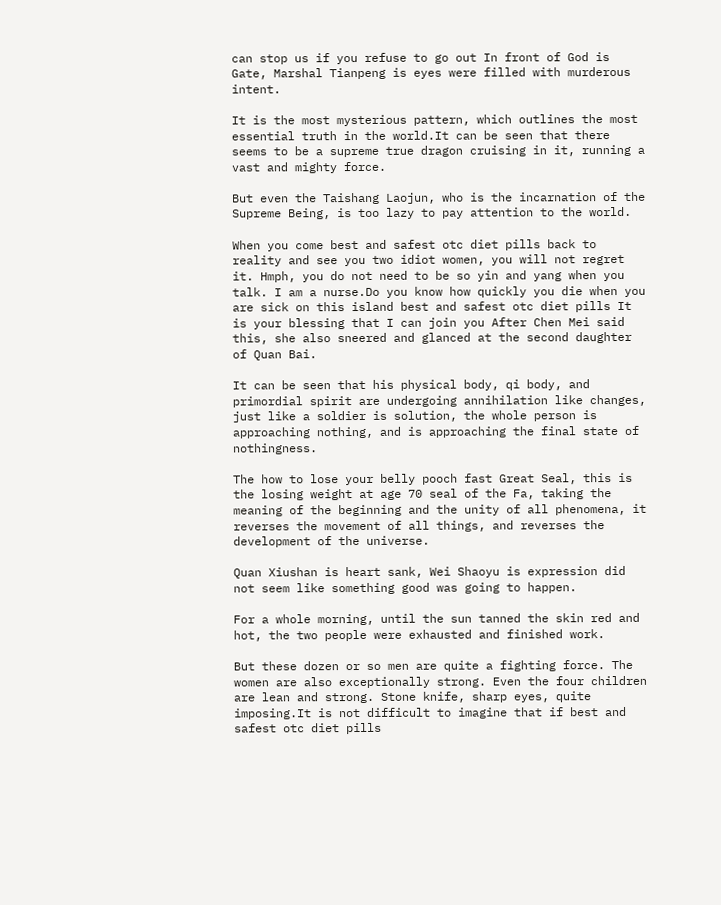can stop us if you refuse to go out In front of God is Gate, Marshal Tianpeng is eyes were filled with murderous intent.

It is the most mysterious pattern, which outlines the most essential truth in the world.It can be seen that there seems to be a supreme true dragon cruising in it, running a vast and mighty force.

But even the Taishang Laojun, who is the incarnation of the Supreme Being, is too lazy to pay attention to the world.

When you come best and safest otc diet pills back to reality and see you two idiot women, you will not regret it. Hmph, you do not need to be so yin and yang when you talk. I am a nurse.Do you know how quickly you die when you are sick on this island best and safest otc diet pills It is your blessing that I can join you After Chen Mei said this, she also sneered and glanced at the second daughter of Quan Bai.

It can be seen that his physical body, qi body, and primordial spirit are undergoing annihilation like changes, just like a soldier is solution, the whole person is approaching nothing, and is approaching the final state of nothingness.

The how to lose your belly pooch fast Great Seal, this is the losing weight at age 70 seal of the Fa, taking the meaning of the beginning and the unity of all phenomena, it reverses the movement of all things, and reverses the development of the universe.

Quan Xiushan is heart sank, Wei Shaoyu is expression did not seem like something good was going to happen.

For a whole morning, until the sun tanned the skin red and hot, the two people were exhausted and finished work.

But these dozen or so men are quite a fighting force. The women are also exceptionally strong. Even the four children are lean and strong. Stone knife, sharp eyes, quite imposing.It is not difficult to imagine that if best and safest otc diet pills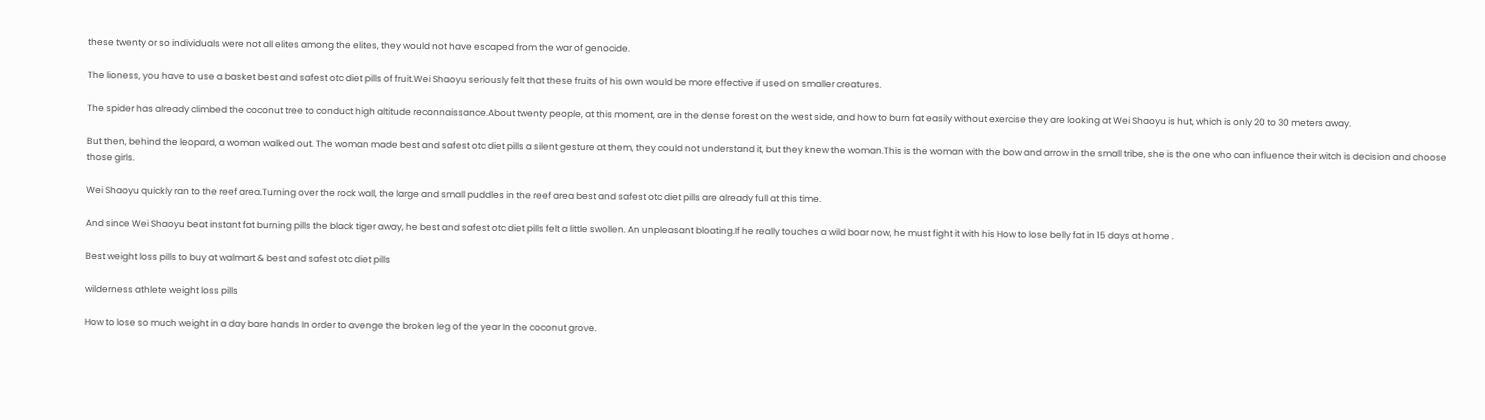these twenty or so individuals were not all elites among the elites, they would not have escaped from the war of genocide.

The lioness, you have to use a basket best and safest otc diet pills of fruit.Wei Shaoyu seriously felt that these fruits of his own would be more effective if used on smaller creatures.

The spider has already climbed the coconut tree to conduct high altitude reconnaissance.About twenty people, at this moment, are in the dense forest on the west side, and how to burn fat easily without exercise they are looking at Wei Shaoyu is hut, which is only 20 to 30 meters away.

But then, behind the leopard, a woman walked out. The woman made best and safest otc diet pills a silent gesture at them, they could not understand it, but they knew the woman.This is the woman with the bow and arrow in the small tribe, she is the one who can influence their witch is decision and choose those girls.

Wei Shaoyu quickly ran to the reef area.Turning over the rock wall, the large and small puddles in the reef area best and safest otc diet pills are already full at this time.

And since Wei Shaoyu beat instant fat burning pills the black tiger away, he best and safest otc diet pills felt a little swollen. An unpleasant bloating.If he really touches a wild boar now, he must fight it with his How to lose belly fat in 15 days at home .

Best weight loss pills to buy at walmart & best and safest otc diet pills

wilderness athlete weight loss pills

How to lose so much weight in a day bare hands In order to avenge the broken leg of the year In the coconut grove.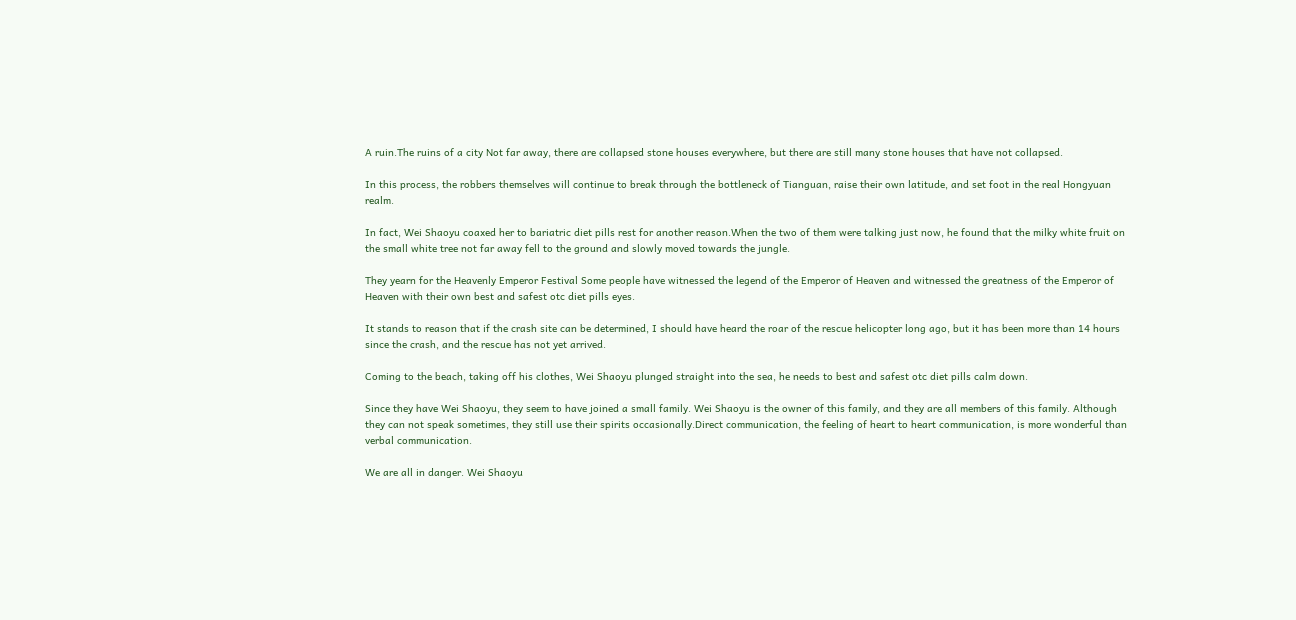A ruin.The ruins of a city Not far away, there are collapsed stone houses everywhere, but there are still many stone houses that have not collapsed.

In this process, the robbers themselves will continue to break through the bottleneck of Tianguan, raise their own latitude, and set foot in the real Hongyuan realm.

In fact, Wei Shaoyu coaxed her to bariatric diet pills rest for another reason.When the two of them were talking just now, he found that the milky white fruit on the small white tree not far away fell to the ground and slowly moved towards the jungle.

They yearn for the Heavenly Emperor Festival Some people have witnessed the legend of the Emperor of Heaven and witnessed the greatness of the Emperor of Heaven with their own best and safest otc diet pills eyes.

It stands to reason that if the crash site can be determined, I should have heard the roar of the rescue helicopter long ago, but it has been more than 14 hours since the crash, and the rescue has not yet arrived.

Coming to the beach, taking off his clothes, Wei Shaoyu plunged straight into the sea, he needs to best and safest otc diet pills calm down.

Since they have Wei Shaoyu, they seem to have joined a small family. Wei Shaoyu is the owner of this family, and they are all members of this family. Although they can not speak sometimes, they still use their spirits occasionally.Direct communication, the feeling of heart to heart communication, is more wonderful than verbal communication.

We are all in danger. Wei Shaoyu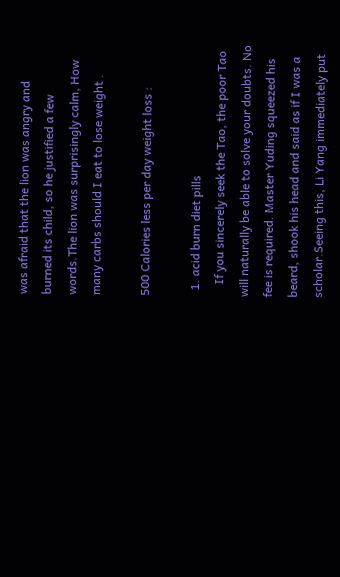was afraid that the lion was angry and burned its child, so he justified a few words.The lion was surprisingly calm, How many carbs should I eat to lose weight .

500 Calories less per day weight loss :

  1. acid burn diet pills
    If you sincerely seek the Tao, the poor Tao will naturally be able to solve your doubts. No fee is required. Master Yuding squeezed his beard, shook his head and said as if I was a scholar.Seeing this, Li Yang immediately put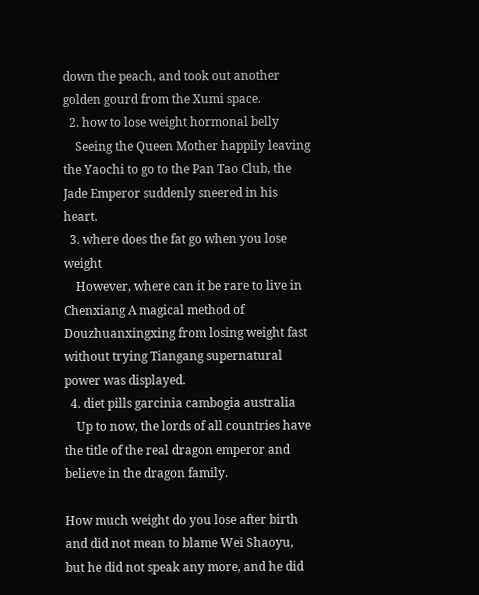down the peach, and took out another golden gourd from the Xumi space.
  2. how to lose weight hormonal belly
    Seeing the Queen Mother happily leaving the Yaochi to go to the Pan Tao Club, the Jade Emperor suddenly sneered in his heart.
  3. where does the fat go when you lose weight
    However, where can it be rare to live in Chenxiang A magical method of Douzhuanxingxing from losing weight fast without trying Tiangang supernatural power was displayed.
  4. diet pills garcinia cambogia australia
    Up to now, the lords of all countries have the title of the real dragon emperor and believe in the dragon family.

How much weight do you lose after birth and did not mean to blame Wei Shaoyu, but he did not speak any more, and he did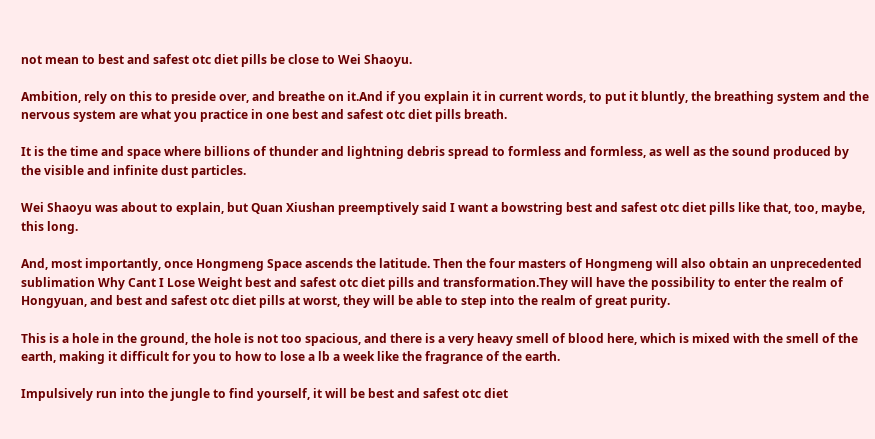not mean to best and safest otc diet pills be close to Wei Shaoyu.

Ambition, rely on this to preside over, and breathe on it.And if you explain it in current words, to put it bluntly, the breathing system and the nervous system are what you practice in one best and safest otc diet pills breath.

It is the time and space where billions of thunder and lightning debris spread to formless and formless, as well as the sound produced by the visible and infinite dust particles.

Wei Shaoyu was about to explain, but Quan Xiushan preemptively said I want a bowstring best and safest otc diet pills like that, too, maybe, this long.

And, most importantly, once Hongmeng Space ascends the latitude. Then the four masters of Hongmeng will also obtain an unprecedented sublimation Why Cant I Lose Weight best and safest otc diet pills and transformation.They will have the possibility to enter the realm of Hongyuan, and best and safest otc diet pills at worst, they will be able to step into the realm of great purity.

This is a hole in the ground, the hole is not too spacious, and there is a very heavy smell of blood here, which is mixed with the smell of the earth, making it difficult for you to how to lose a lb a week like the fragrance of the earth.

Impulsively run into the jungle to find yourself, it will be best and safest otc diet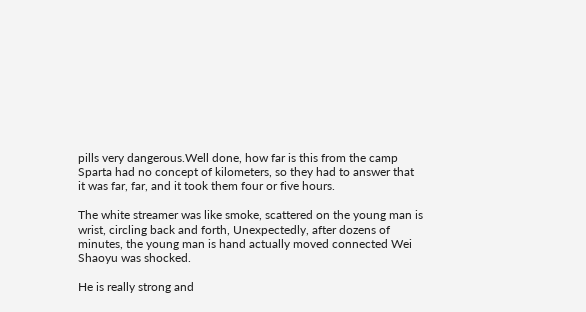pills very dangerous.Well done, how far is this from the camp Sparta had no concept of kilometers, so they had to answer that it was far, far, and it took them four or five hours.

The white streamer was like smoke, scattered on the young man is wrist, circling back and forth, Unexpectedly, after dozens of minutes, the young man is hand actually moved connected Wei Shaoyu was shocked.

He is really strong and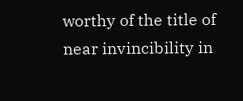worthy of the title of near invincibility in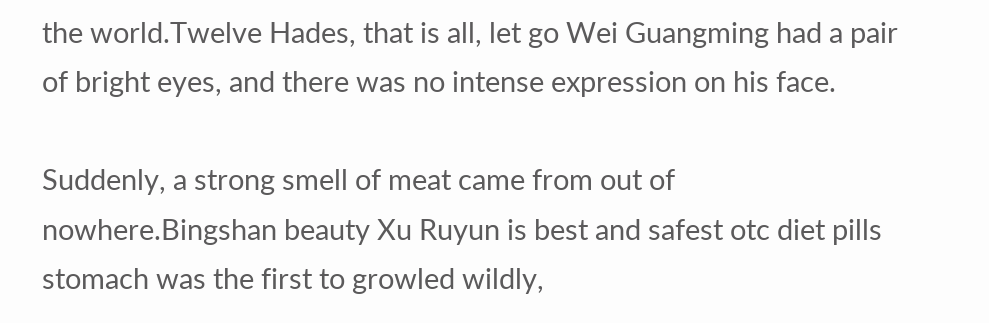the world.Twelve Hades, that is all, let go Wei Guangming had a pair of bright eyes, and there was no intense expression on his face.

Suddenly, a strong smell of meat came from out of nowhere.Bingshan beauty Xu Ruyun is best and safest otc diet pills stomach was the first to growled wildly,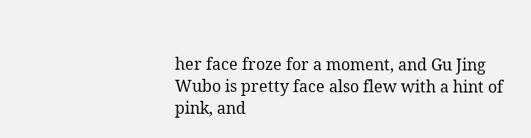her face froze for a moment, and Gu Jing Wubo is pretty face also flew with a hint of pink, and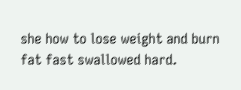she how to lose weight and burn fat fast swallowed hard.